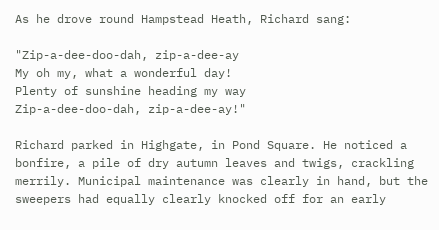As he drove round Hampstead Heath, Richard sang:

"Zip-a-dee-doo-dah, zip-a-dee-ay
My oh my, what a wonderful day!
Plenty of sunshine heading my way
Zip-a-dee-doo-dah, zip-a-dee-ay!"

Richard parked in Highgate, in Pond Square. He noticed a bonfire, a pile of dry autumn leaves and twigs, crackling merrily. Municipal maintenance was clearly in hand, but the sweepers had equally clearly knocked off for an early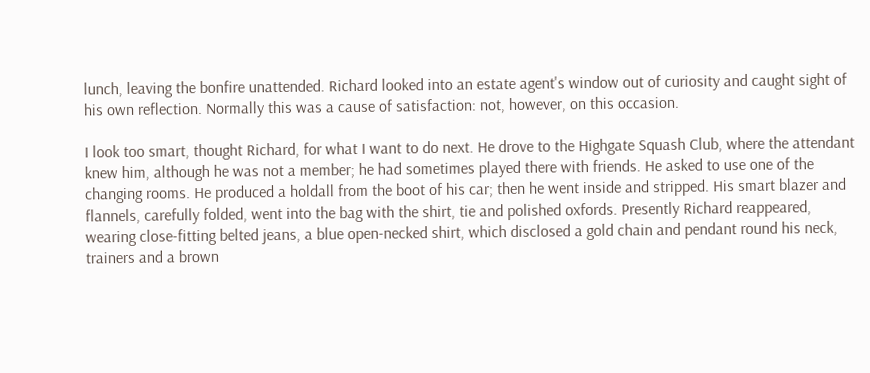lunch, leaving the bonfire unattended. Richard looked into an estate agent's window out of curiosity and caught sight of his own reflection. Normally this was a cause of satisfaction: not, however, on this occasion.

I look too smart, thought Richard, for what I want to do next. He drove to the Highgate Squash Club, where the attendant knew him, although he was not a member; he had sometimes played there with friends. He asked to use one of the changing rooms. He produced a holdall from the boot of his car; then he went inside and stripped. His smart blazer and flannels, carefully folded, went into the bag with the shirt, tie and polished oxfords. Presently Richard reappeared, wearing close-fitting belted jeans, a blue open-necked shirt, which disclosed a gold chain and pendant round his neck, trainers and a brown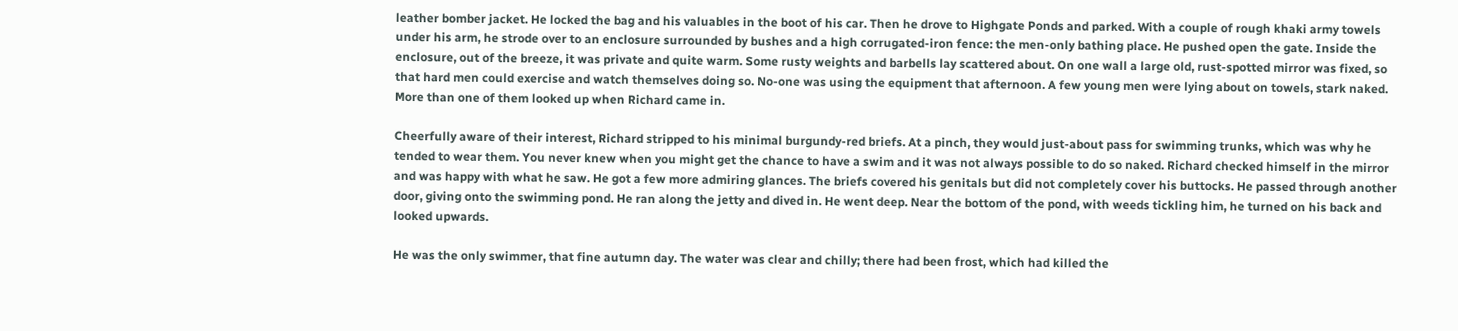leather bomber jacket. He locked the bag and his valuables in the boot of his car. Then he drove to Highgate Ponds and parked. With a couple of rough khaki army towels under his arm, he strode over to an enclosure surrounded by bushes and a high corrugated-iron fence: the men-only bathing place. He pushed open the gate. Inside the enclosure, out of the breeze, it was private and quite warm. Some rusty weights and barbells lay scattered about. On one wall a large old, rust-spotted mirror was fixed, so that hard men could exercise and watch themselves doing so. No-one was using the equipment that afternoon. A few young men were lying about on towels, stark naked. More than one of them looked up when Richard came in.

Cheerfully aware of their interest, Richard stripped to his minimal burgundy-red briefs. At a pinch, they would just-about pass for swimming trunks, which was why he tended to wear them. You never knew when you might get the chance to have a swim and it was not always possible to do so naked. Richard checked himself in the mirror and was happy with what he saw. He got a few more admiring glances. The briefs covered his genitals but did not completely cover his buttocks. He passed through another door, giving onto the swimming pond. He ran along the jetty and dived in. He went deep. Near the bottom of the pond, with weeds tickling him, he turned on his back and looked upwards.

He was the only swimmer, that fine autumn day. The water was clear and chilly; there had been frost, which had killed the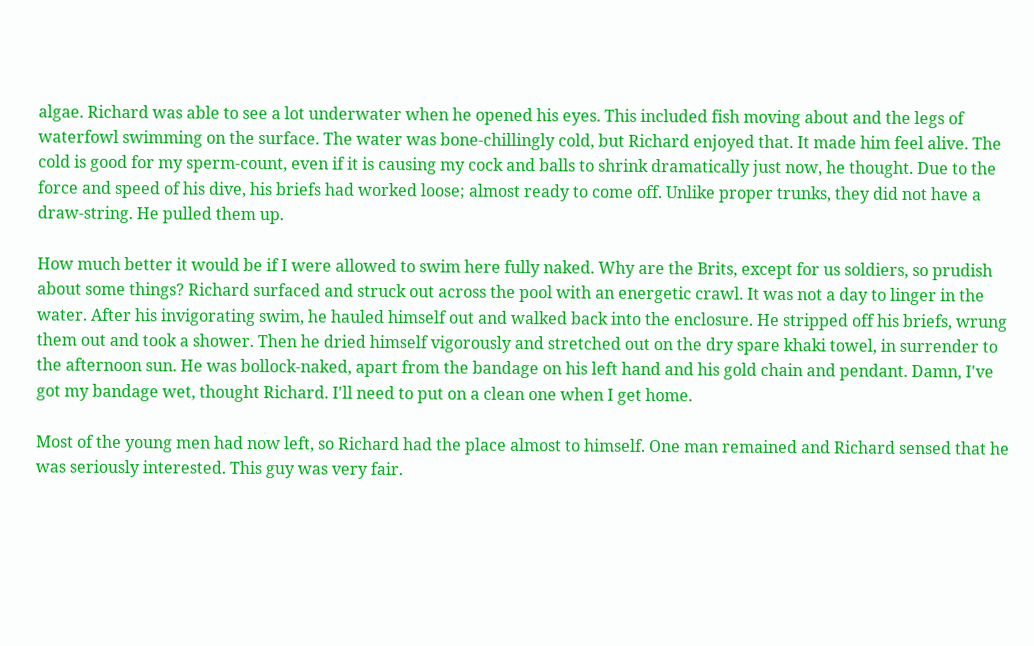algae. Richard was able to see a lot underwater when he opened his eyes. This included fish moving about and the legs of waterfowl swimming on the surface. The water was bone-chillingly cold, but Richard enjoyed that. It made him feel alive. The cold is good for my sperm-count, even if it is causing my cock and balls to shrink dramatically just now, he thought. Due to the force and speed of his dive, his briefs had worked loose; almost ready to come off. Unlike proper trunks, they did not have a draw-string. He pulled them up.

How much better it would be if I were allowed to swim here fully naked. Why are the Brits, except for us soldiers, so prudish about some things? Richard surfaced and struck out across the pool with an energetic crawl. It was not a day to linger in the water. After his invigorating swim, he hauled himself out and walked back into the enclosure. He stripped off his briefs, wrung them out and took a shower. Then he dried himself vigorously and stretched out on the dry spare khaki towel, in surrender to the afternoon sun. He was bollock-naked, apart from the bandage on his left hand and his gold chain and pendant. Damn, I've got my bandage wet, thought Richard. I'll need to put on a clean one when I get home.

Most of the young men had now left, so Richard had the place almost to himself. One man remained and Richard sensed that he was seriously interested. This guy was very fair.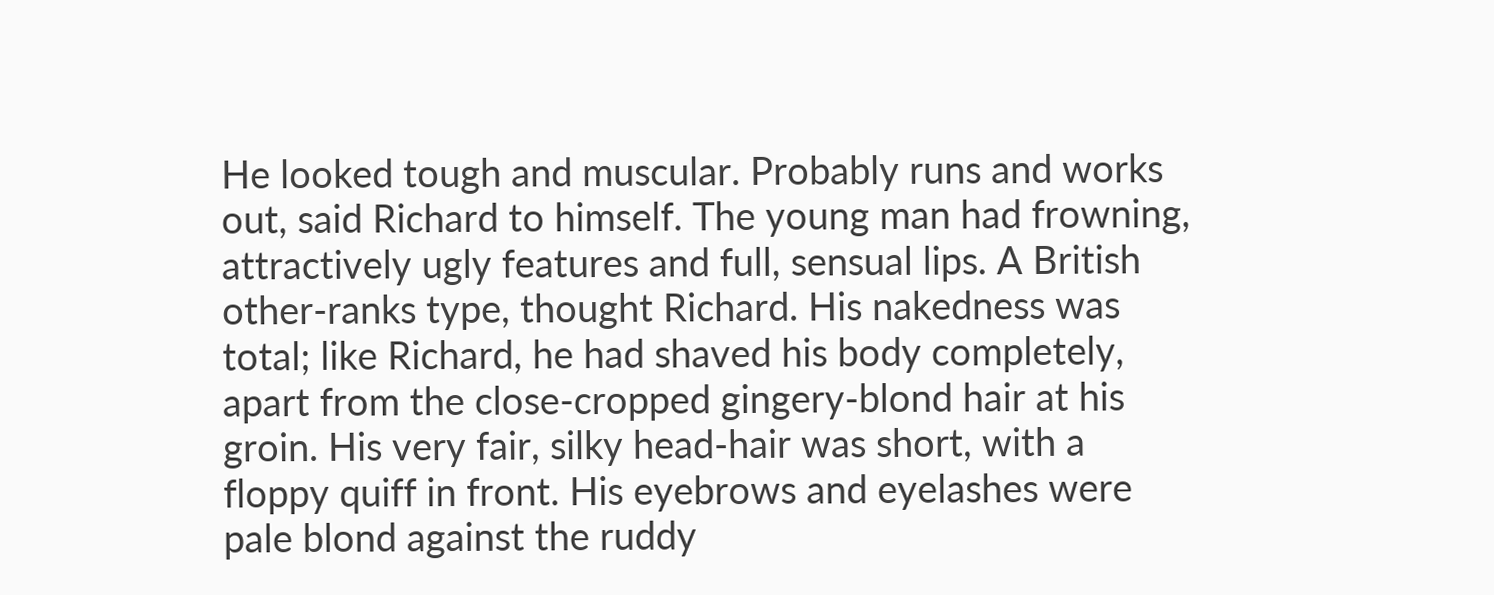He looked tough and muscular. Probably runs and works out, said Richard to himself. The young man had frowning, attractively ugly features and full, sensual lips. A British other-ranks type, thought Richard. His nakedness was total; like Richard, he had shaved his body completely, apart from the close-cropped gingery-blond hair at his groin. His very fair, silky head-hair was short, with a floppy quiff in front. His eyebrows and eyelashes were pale blond against the ruddy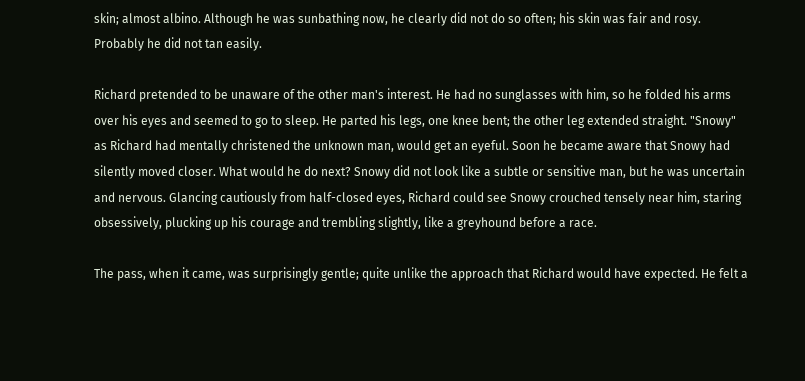skin; almost albino. Although he was sunbathing now, he clearly did not do so often; his skin was fair and rosy. Probably he did not tan easily.

Richard pretended to be unaware of the other man's interest. He had no sunglasses with him, so he folded his arms over his eyes and seemed to go to sleep. He parted his legs, one knee bent; the other leg extended straight. "Snowy" as Richard had mentally christened the unknown man, would get an eyeful. Soon he became aware that Snowy had silently moved closer. What would he do next? Snowy did not look like a subtle or sensitive man, but he was uncertain and nervous. Glancing cautiously from half-closed eyes, Richard could see Snowy crouched tensely near him, staring obsessively, plucking up his courage and trembling slightly, like a greyhound before a race.

The pass, when it came, was surprisingly gentle; quite unlike the approach that Richard would have expected. He felt a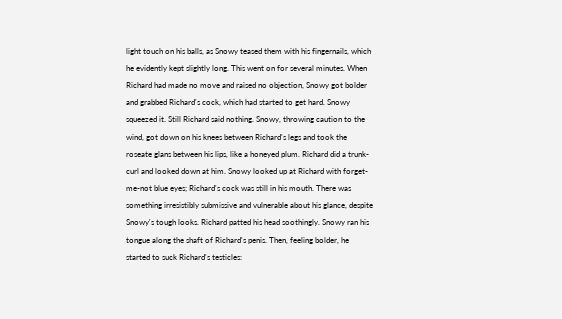light touch on his balls, as Snowy teased them with his fingernails, which he evidently kept slightly long. This went on for several minutes. When Richard had made no move and raised no objection, Snowy got bolder and grabbed Richard's cock, which had started to get hard. Snowy squeezed it. Still Richard said nothing. Snowy, throwing caution to the wind, got down on his knees between Richard's legs and took the roseate glans between his lips, like a honeyed plum. Richard did a trunk-curl and looked down at him. Snowy looked up at Richard with forget-me-not blue eyes; Richard's cock was still in his mouth. There was something irresistibly submissive and vulnerable about his glance, despite Snowy's tough looks. Richard patted his head soothingly. Snowy ran his tongue along the shaft of Richard's penis. Then, feeling bolder, he started to suck Richard's testicles: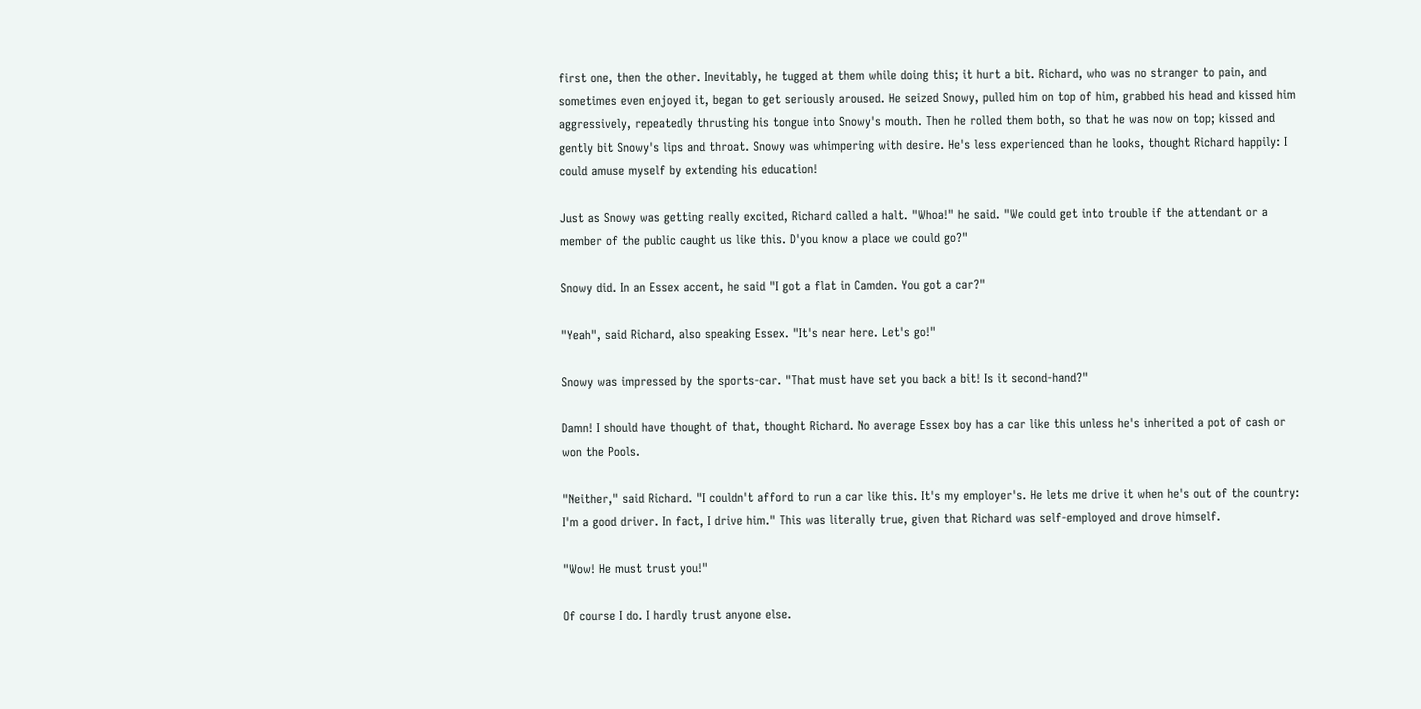first one, then the other. Inevitably, he tugged at them while doing this; it hurt a bit. Richard, who was no stranger to pain, and sometimes even enjoyed it, began to get seriously aroused. He seized Snowy, pulled him on top of him, grabbed his head and kissed him aggressively, repeatedly thrusting his tongue into Snowy's mouth. Then he rolled them both, so that he was now on top; kissed and gently bit Snowy's lips and throat. Snowy was whimpering with desire. He's less experienced than he looks, thought Richard happily: I could amuse myself by extending his education!

Just as Snowy was getting really excited, Richard called a halt. "Whoa!" he said. "We could get into trouble if the attendant or a member of the public caught us like this. D'you know a place we could go?"

Snowy did. In an Essex accent, he said "I got a flat in Camden. You got a car?"

"Yeah", said Richard, also speaking Essex. "It's near here. Let's go!"

Snowy was impressed by the sports-car. "That must have set you back a bit! Is it second-hand?"

Damn! I should have thought of that, thought Richard. No average Essex boy has a car like this unless he's inherited a pot of cash or won the Pools.

"Neither," said Richard. "I couldn't afford to run a car like this. It's my employer's. He lets me drive it when he's out of the country: I'm a good driver. In fact, I drive him." This was literally true, given that Richard was self-employed and drove himself.

"Wow! He must trust you!"

Of course I do. I hardly trust anyone else.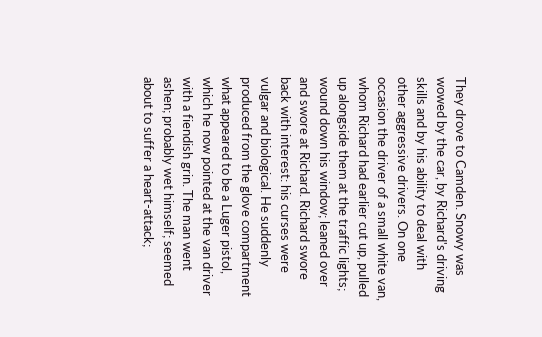They drove to Camden. Snowy was wowed by the car, by Richard's driving skills and by his ability to deal with other aggressive drivers. On one occasion the driver of a small white van, whom Richard had earlier cut up, pulled up alongside them at the traffic lights; wound down his window; leaned over and swore at Richard. Richard swore back with interest: his curses were vulgar and biological. He suddenly produced from the glove compartment what appeared to be a Luger pistol, which he now pointed at the van driver with a fiendish grin. The man went ashen; probably wet himself; seemed about to suffer a heart-attack;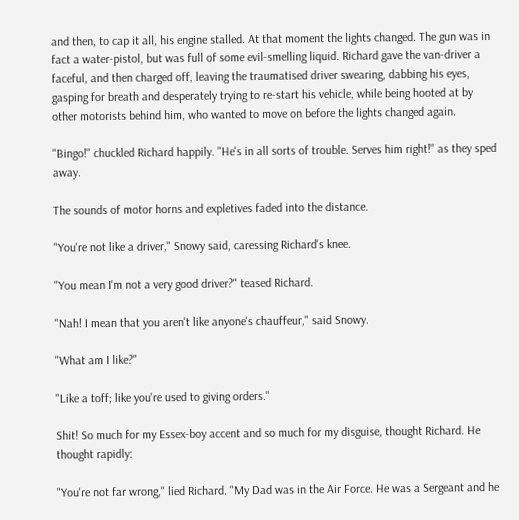and then, to cap it all, his engine stalled. At that moment the lights changed. The gun was in fact a water-pistol, but was full of some evil-smelling liquid. Richard gave the van-driver a faceful, and then charged off, leaving the traumatised driver swearing, dabbing his eyes, gasping for breath and desperately trying to re-start his vehicle, while being hooted at by other motorists behind him, who wanted to move on before the lights changed again.

"Bingo!" chuckled Richard happily. "He's in all sorts of trouble. Serves him right!" as they sped away.

The sounds of motor horns and expletives faded into the distance.

"You're not like a driver," Snowy said, caressing Richard's knee.

"You mean I'm not a very good driver?" teased Richard.

"Nah! I mean that you aren't like anyone's chauffeur," said Snowy.

"What am I like?"

"Like a toff; like you're used to giving orders."

Shit! So much for my Essex-boy accent and so much for my disguise, thought Richard. He thought rapidly:

"You're not far wrong," lied Richard. "My Dad was in the Air Force. He was a Sergeant and he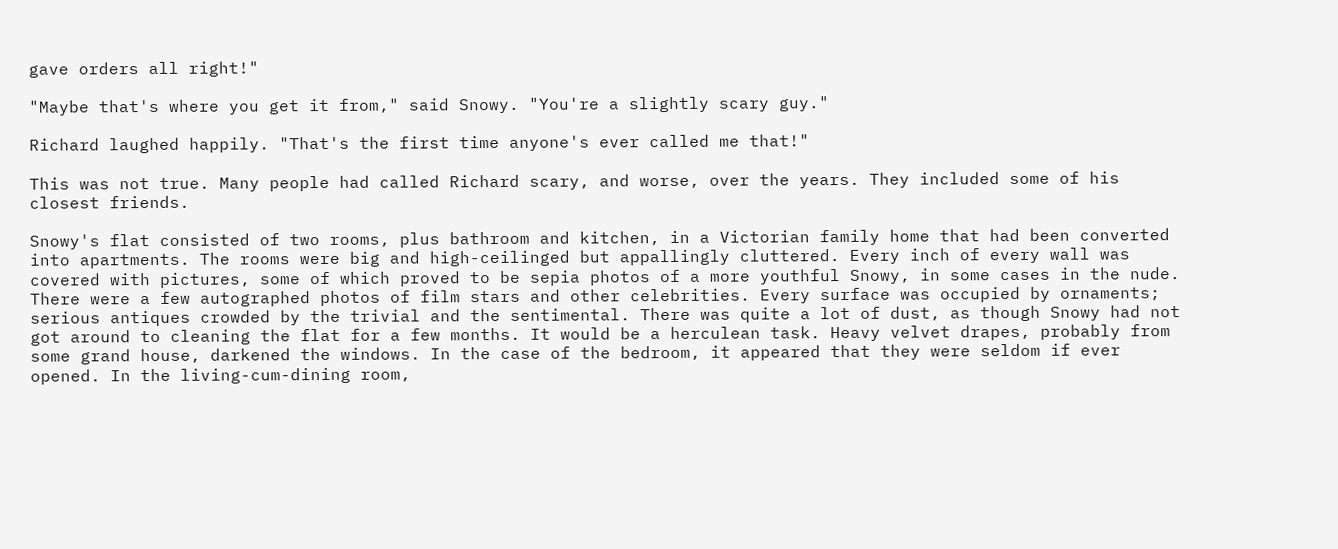gave orders all right!"

"Maybe that's where you get it from," said Snowy. "You're a slightly scary guy."

Richard laughed happily. "That's the first time anyone's ever called me that!"

This was not true. Many people had called Richard scary, and worse, over the years. They included some of his closest friends.

Snowy's flat consisted of two rooms, plus bathroom and kitchen, in a Victorian family home that had been converted into apartments. The rooms were big and high-ceilinged but appallingly cluttered. Every inch of every wall was covered with pictures, some of which proved to be sepia photos of a more youthful Snowy, in some cases in the nude. There were a few autographed photos of film stars and other celebrities. Every surface was occupied by ornaments; serious antiques crowded by the trivial and the sentimental. There was quite a lot of dust, as though Snowy had not got around to cleaning the flat for a few months. It would be a herculean task. Heavy velvet drapes, probably from some grand house, darkened the windows. In the case of the bedroom, it appeared that they were seldom if ever opened. In the living-cum-dining room,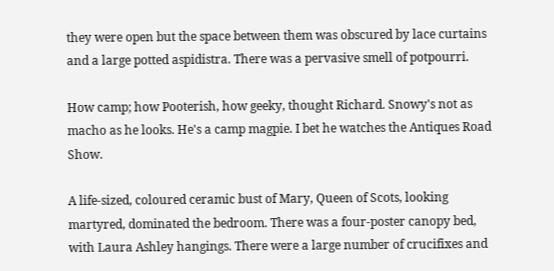they were open but the space between them was obscured by lace curtains and a large potted aspidistra. There was a pervasive smell of potpourri.

How camp; how Pooterish, how geeky, thought Richard. Snowy's not as macho as he looks. He's a camp magpie. I bet he watches the Antiques Road Show.

A life-sized, coloured ceramic bust of Mary, Queen of Scots, looking martyred, dominated the bedroom. There was a four-poster canopy bed, with Laura Ashley hangings. There were a large number of crucifixes and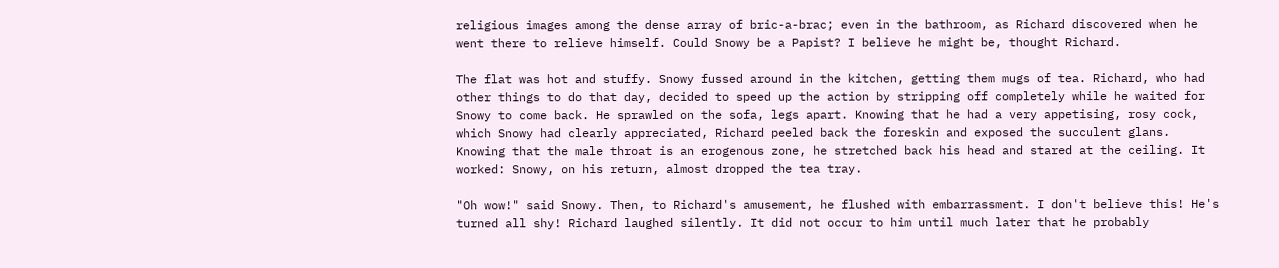religious images among the dense array of bric-a-brac; even in the bathroom, as Richard discovered when he went there to relieve himself. Could Snowy be a Papist? I believe he might be, thought Richard.

The flat was hot and stuffy. Snowy fussed around in the kitchen, getting them mugs of tea. Richard, who had other things to do that day, decided to speed up the action by stripping off completely while he waited for Snowy to come back. He sprawled on the sofa, legs apart. Knowing that he had a very appetising, rosy cock, which Snowy had clearly appreciated, Richard peeled back the foreskin and exposed the succulent glans. Knowing that the male throat is an erogenous zone, he stretched back his head and stared at the ceiling. It worked: Snowy, on his return, almost dropped the tea tray.

"Oh wow!" said Snowy. Then, to Richard's amusement, he flushed with embarrassment. I don't believe this! He's turned all shy! Richard laughed silently. It did not occur to him until much later that he probably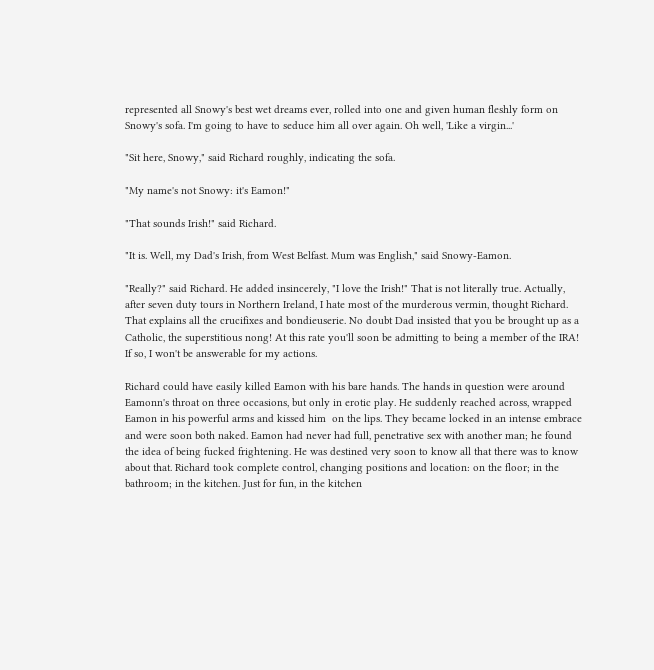represented all Snowy's best wet dreams ever, rolled into one and given human fleshly form on Snowy's sofa. I'm going to have to seduce him all over again. Oh well, 'Like a virgin...'

"Sit here, Snowy," said Richard roughly, indicating the sofa.

"My name's not Snowy: it's Eamon!"

"That sounds Irish!" said Richard.

"It is. Well, my Dad's Irish, from West Belfast. Mum was English," said Snowy-Eamon.

"Really?" said Richard. He added insincerely, "I love the Irish!" That is not literally true. Actually, after seven duty tours in Northern Ireland, I hate most of the murderous vermin, thought Richard. That explains all the crucifixes and bondieuserie. No doubt Dad insisted that you be brought up as a Catholic, the superstitious nong! At this rate you'll soon be admitting to being a member of the IRA! If so, I won't be answerable for my actions.

Richard could have easily killed Eamon with his bare hands. The hands in question were around Eamonn's throat on three occasions, but only in erotic play. He suddenly reached across, wrapped Eamon in his powerful arms and kissed him  on the lips. They became locked in an intense embrace and were soon both naked. Eamon had never had full, penetrative sex with another man; he found the idea of being fucked frightening. He was destined very soon to know all that there was to know about that. Richard took complete control, changing positions and location: on the floor; in the bathroom; in the kitchen. Just for fun, in the kitchen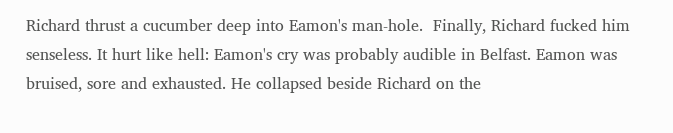Richard thrust a cucumber deep into Eamon's man-hole.  Finally, Richard fucked him senseless. It hurt like hell: Eamon's cry was probably audible in Belfast. Eamon was bruised, sore and exhausted. He collapsed beside Richard on the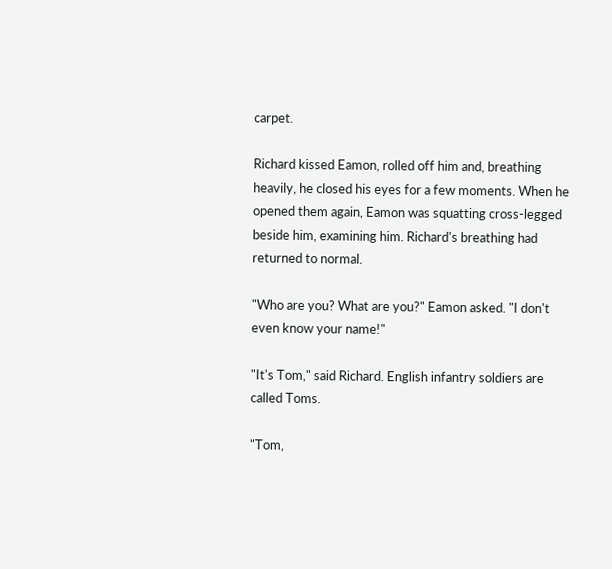carpet.

Richard kissed Eamon, rolled off him and, breathing heavily, he closed his eyes for a few moments. When he opened them again, Eamon was squatting cross-legged beside him, examining him. Richard's breathing had returned to normal.

"Who are you? What are you?" Eamon asked. "I don't even know your name!"

"It's Tom," said Richard. English infantry soldiers are called Toms.

"Tom,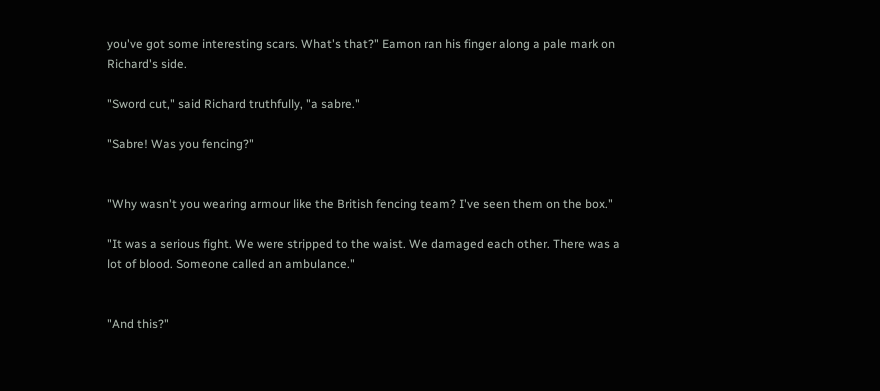you've got some interesting scars. What's that?" Eamon ran his finger along a pale mark on Richard's side.

"Sword cut," said Richard truthfully, "a sabre."

"Sabre! Was you fencing?"


"Why wasn't you wearing armour like the British fencing team? I've seen them on the box."

"It was a serious fight. We were stripped to the waist. We damaged each other. There was a lot of blood. Someone called an ambulance."


"And this?"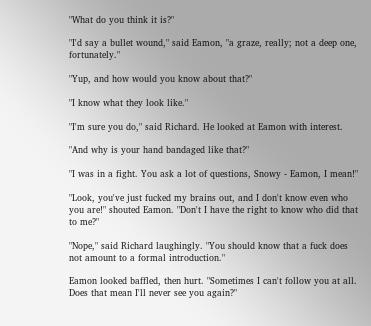"What do you think it is?"

"I'd say a bullet wound," said Eamon, "a graze, really; not a deep one, fortunately."

"Yup, and how would you know about that?"

"I know what they look like."

"I'm sure you do," said Richard. He looked at Eamon with interest.

"And why is your hand bandaged like that?"

"I was in a fight. You ask a lot of questions, Snowy - Eamon, I mean!"

"Look, you've just fucked my brains out, and I don't know even who you are!" shouted Eamon. "Don't I have the right to know who did that to me?"

"Nope," said Richard laughingly. "You should know that a fuck does not amount to a formal introduction."

Eamon looked baffled, then hurt. "Sometimes I can't follow you at all. Does that mean I'll never see you again?"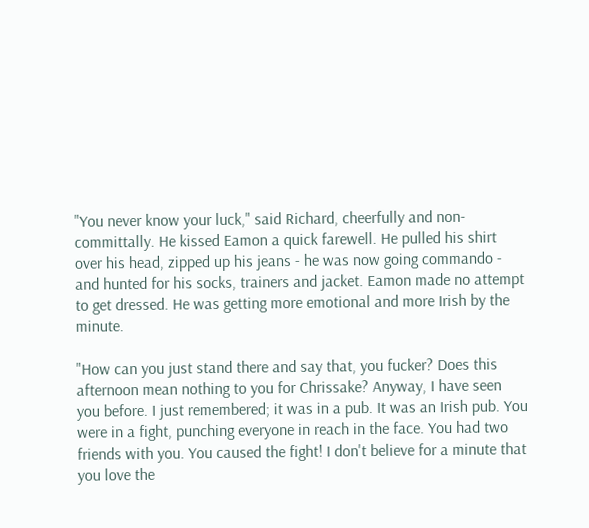"You never know your luck," said Richard, cheerfully and non-committally. He kissed Eamon a quick farewell. He pulled his shirt over his head, zipped up his jeans - he was now going commando - and hunted for his socks, trainers and jacket. Eamon made no attempt to get dressed. He was getting more emotional and more Irish by the minute.

"How can you just stand there and say that, you fucker? Does this afternoon mean nothing to you for Chrissake? Anyway, I have seen you before. I just remembered; it was in a pub. It was an Irish pub. You were in a fight, punching everyone in reach in the face. You had two friends with you. You caused the fight! I don't believe for a minute that you love the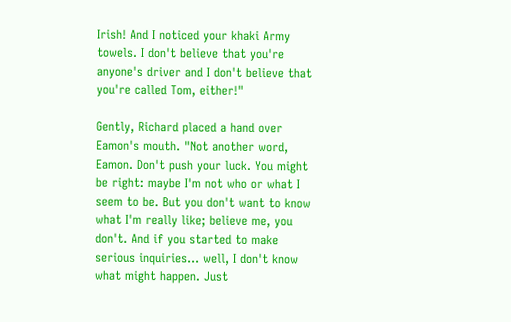Irish! And I noticed your khaki Army towels. I don't believe that you're anyone's driver and I don't believe that you're called Tom, either!"

Gently, Richard placed a hand over Eamon's mouth. "Not another word, Eamon. Don't push your luck. You might be right: maybe I'm not who or what I seem to be. But you don't want to know what I'm really like; believe me, you don't. And if you started to make serious inquiries... well, I don't know what might happen. Just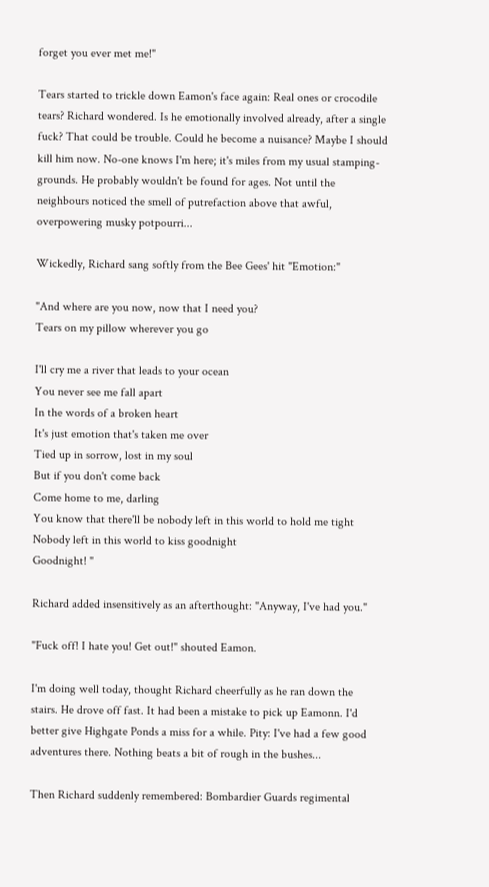forget you ever met me!"

Tears started to trickle down Eamon's face again: Real ones or crocodile tears? Richard wondered. Is he emotionally involved already, after a single fuck? That could be trouble. Could he become a nuisance? Maybe I should kill him now. No-one knows I'm here; it's miles from my usual stamping-grounds. He probably wouldn't be found for ages. Not until the neighbours noticed the smell of putrefaction above that awful, overpowering musky potpourri...

Wickedly, Richard sang softly from the Bee Gees' hit "Emotion:"

"And where are you now, now that I need you?
Tears on my pillow wherever you go

I'll cry me a river that leads to your ocean
You never see me fall apart
In the words of a broken heart
It's just emotion that's taken me over
Tied up in sorrow, lost in my soul
But if you don't come back
Come home to me, darling
You know that there'll be nobody left in this world to hold me tight
Nobody left in this world to kiss goodnight
Goodnight! "

Richard added insensitively as an afterthought: "Anyway, I've had you."

"Fuck off! I hate you! Get out!" shouted Eamon.

I'm doing well today, thought Richard cheerfully as he ran down the stairs. He drove off fast. It had been a mistake to pick up Eamonn. I'd better give Highgate Ponds a miss for a while. Pity: I've had a few good adventures there. Nothing beats a bit of rough in the bushes...

Then Richard suddenly remembered: Bombardier Guards regimental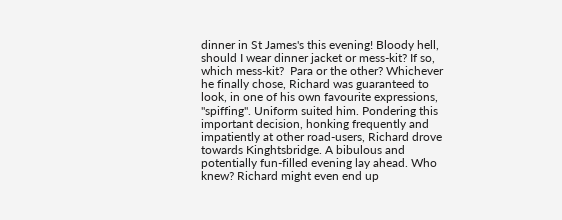dinner in St James's this evening! Bloody hell, should I wear dinner jacket or mess-kit? If so, which mess-kit?  Para or the other? Whichever he finally chose, Richard was guaranteed to look, in one of his own favourite expressions, "spiffing". Uniform suited him. Pondering this important decision, honking frequently and impatiently at other road-users, Richard drove towards Kinghtsbridge. A bibulous and potentially fun-filled evening lay ahead. Who knew? Richard might even end up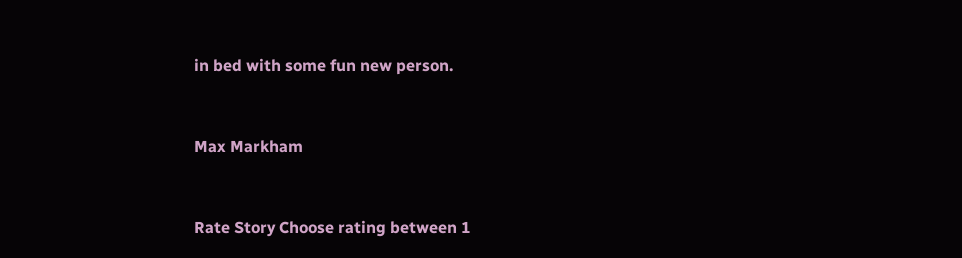in bed with some fun new person.


Max Markham


Rate Story Choose rating between 1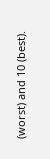(worst) and 10 (best).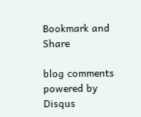Bookmark and Share

blog comments powered by Disqus